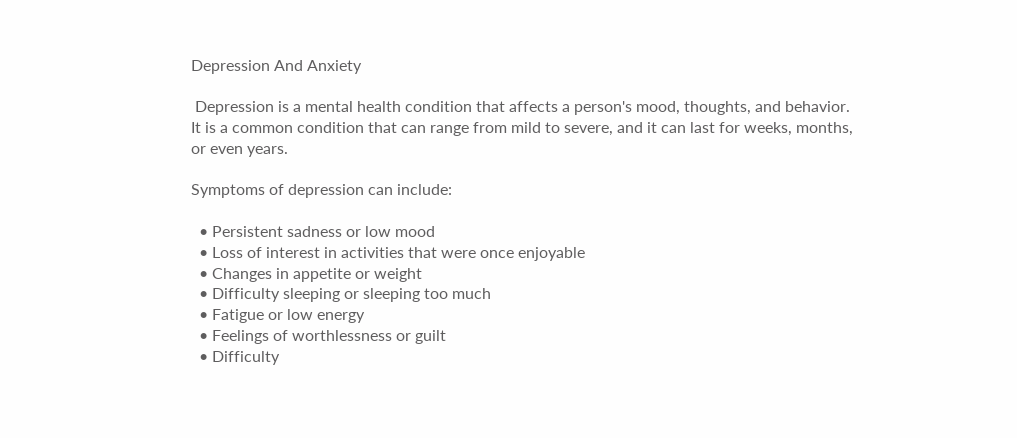Depression And Anxiety

 Depression is a mental health condition that affects a person's mood, thoughts, and behavior. It is a common condition that can range from mild to severe, and it can last for weeks, months, or even years.

Symptoms of depression can include:

  • Persistent sadness or low mood
  • Loss of interest in activities that were once enjoyable
  • Changes in appetite or weight
  • Difficulty sleeping or sleeping too much
  • Fatigue or low energy
  • Feelings of worthlessness or guilt
  • Difficulty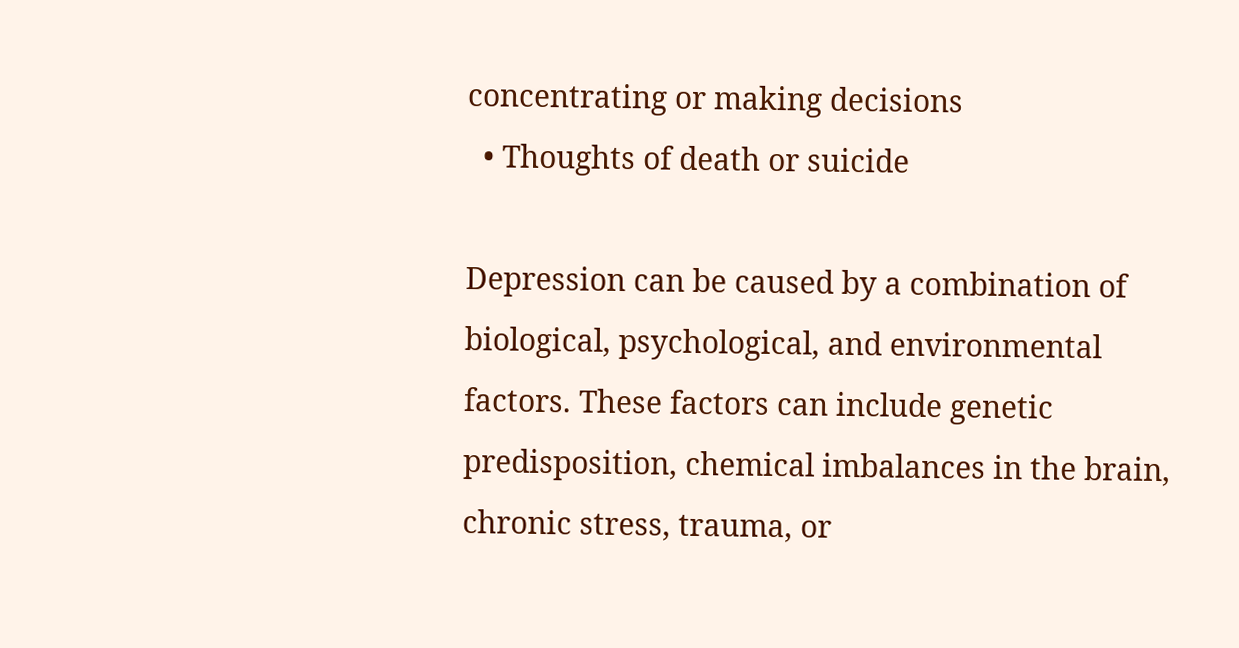concentrating or making decisions
  • Thoughts of death or suicide

Depression can be caused by a combination of biological, psychological, and environmental factors. These factors can include genetic predisposition, chemical imbalances in the brain, chronic stress, trauma, or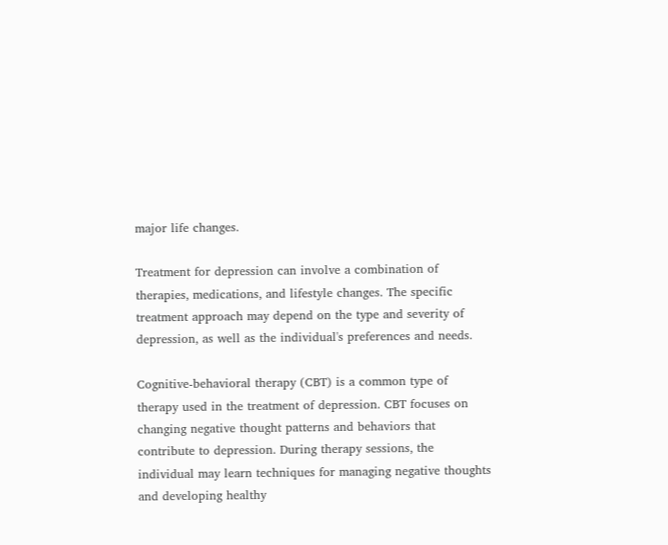major life changes.

Treatment for depression can involve a combination of therapies, medications, and lifestyle changes. The specific treatment approach may depend on the type and severity of depression, as well as the individual's preferences and needs.

Cognitive-behavioral therapy (CBT) is a common type of therapy used in the treatment of depression. CBT focuses on changing negative thought patterns and behaviors that contribute to depression. During therapy sessions, the individual may learn techniques for managing negative thoughts and developing healthy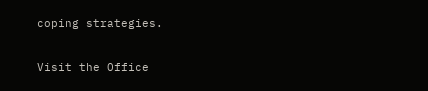coping strategies.

Visit the Office